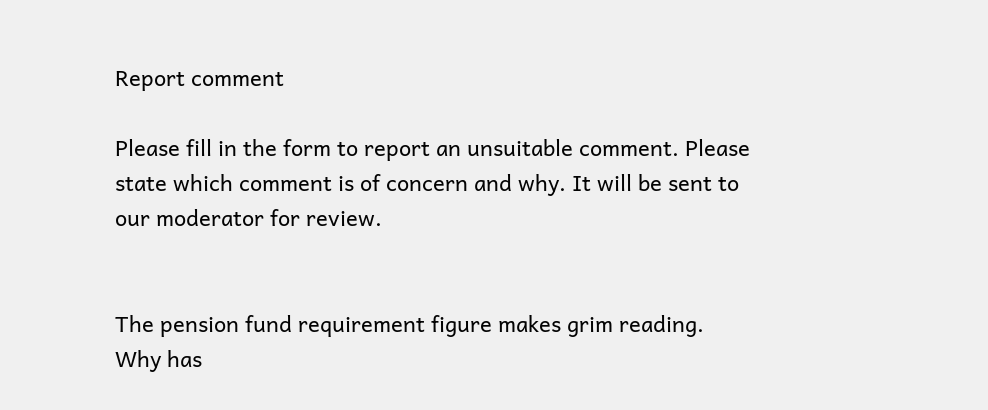Report comment

Please fill in the form to report an unsuitable comment. Please state which comment is of concern and why. It will be sent to our moderator for review.


The pension fund requirement figure makes grim reading. Why has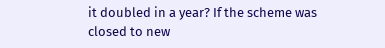it doubled in a year? If the scheme was closed to new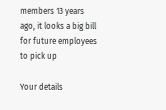members 13 years ago, it looks a big bill for future employees to pick up

Your details